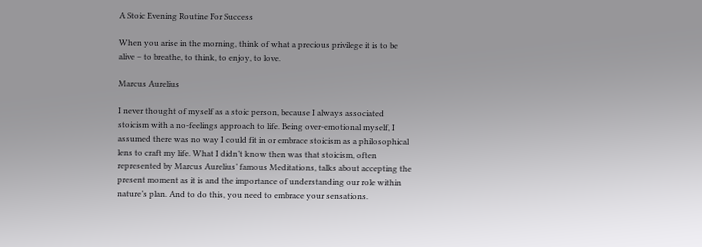A Stoic Evening Routine For Success

When you arise in the morning, think of what a precious privilege it is to be alive – to breathe, to think, to enjoy, to love.

Marcus Aurelius

I never thought of myself as a stoic person, because I always associated stoicism with a no-feelings approach to life. Being over-emotional myself, I assumed there was no way I could fit in or embrace stoicism as a philosophical lens to craft my life. What I didn’t know then was that stoicism, often represented by Marcus Aurelius’ famous Meditations, talks about accepting the present moment as it is and the importance of understanding our role within nature’s plan. And to do this, you need to embrace your sensations.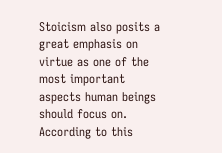Stoicism also posits a great emphasis on virtue as one of the most important aspects human beings should focus on. According to this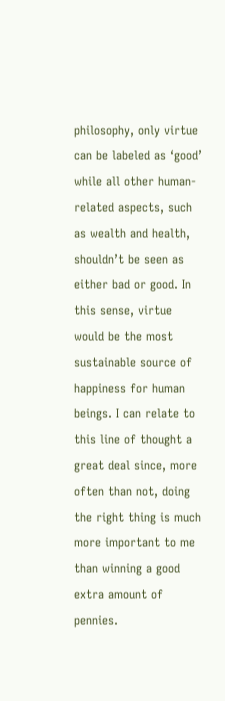philosophy, only virtue can be labeled as ‘good’ while all other human-related aspects, such as wealth and health, shouldn’t be seen as either bad or good. In this sense, virtue would be the most sustainable source of happiness for human beings. I can relate to this line of thought a great deal since, more often than not, doing the right thing is much more important to me than winning a good extra amount of pennies.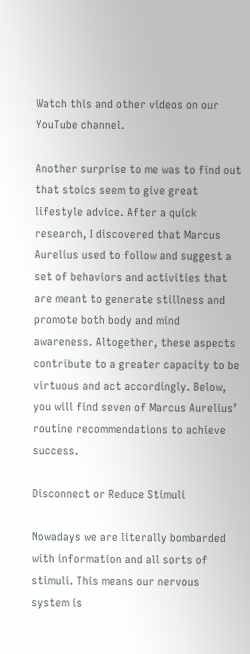Watch this and other videos on our YouTube channel.

Another surprise to me was to find out that stoics seem to give great lifestyle advice. After a quick research, I discovered that Marcus Aurelius used to follow and suggest a set of behaviors and activities that are meant to generate stillness and promote both body and mind awareness. Altogether, these aspects contribute to a greater capacity to be virtuous and act accordingly. Below, you will find seven of Marcus Aurelius’ routine recommendations to achieve success.

Disconnect or Reduce Stimuli

Nowadays we are literally bombarded with information and all sorts of stimuli. This means our nervous system is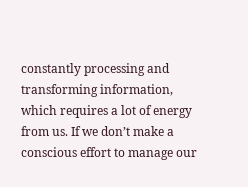constantly processing and transforming information, which requires a lot of energy from us. If we don’t make a conscious effort to manage our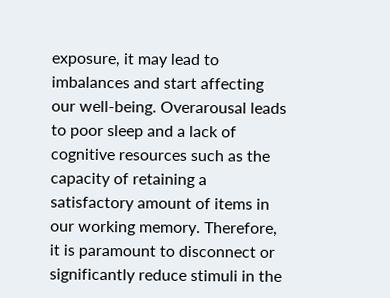exposure, it may lead to imbalances and start affecting our well-being. Overarousal leads to poor sleep and a lack of cognitive resources such as the capacity of retaining a satisfactory amount of items in our working memory. Therefore, it is paramount to disconnect or significantly reduce stimuli in the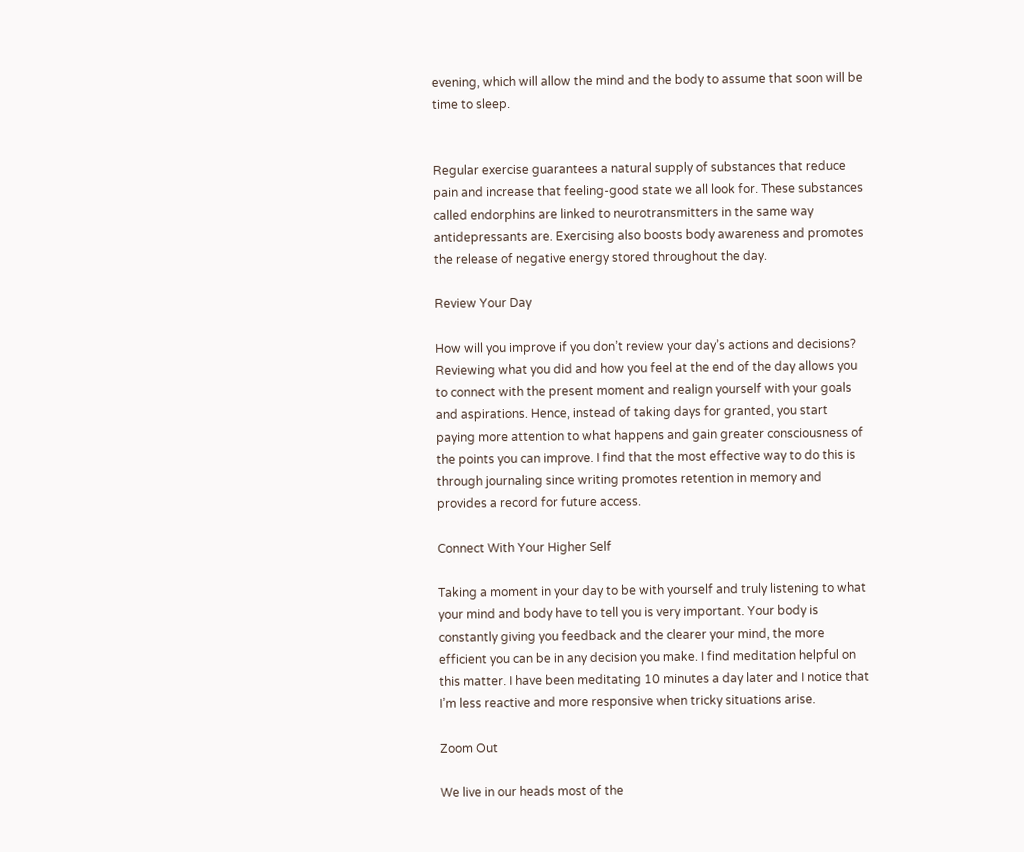evening, which will allow the mind and the body to assume that soon will be time to sleep.


Regular exercise guarantees a natural supply of substances that reduce pain and increase that feeling-good state we all look for. These substances called endorphins are linked to neurotransmitters in the same way antidepressants are. Exercising also boosts body awareness and promotes the release of negative energy stored throughout the day.

Review Your Day

How will you improve if you don’t review your day’s actions and decisions? Reviewing what you did and how you feel at the end of the day allows you to connect with the present moment and realign yourself with your goals and aspirations. Hence, instead of taking days for granted, you start paying more attention to what happens and gain greater consciousness of the points you can improve. I find that the most effective way to do this is through journaling since writing promotes retention in memory and provides a record for future access.

Connect With Your Higher Self

Taking a moment in your day to be with yourself and truly listening to what your mind and body have to tell you is very important. Your body is constantly giving you feedback and the clearer your mind, the more efficient you can be in any decision you make. I find meditation helpful on this matter. I have been meditating 10 minutes a day later and I notice that I’m less reactive and more responsive when tricky situations arise.

Zoom Out

We live in our heads most of the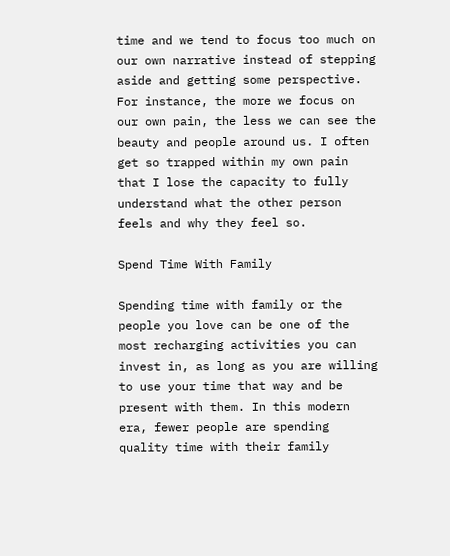time and we tend to focus too much on our own narrative instead of stepping aside and getting some perspective. For instance, the more we focus on our own pain, the less we can see the beauty and people around us. I often get so trapped within my own pain that I lose the capacity to fully understand what the other person feels and why they feel so.

Spend Time With Family

Spending time with family or the people you love can be one of the most recharging activities you can invest in, as long as you are willing to use your time that way and be present with them. In this modern era, fewer people are spending quality time with their family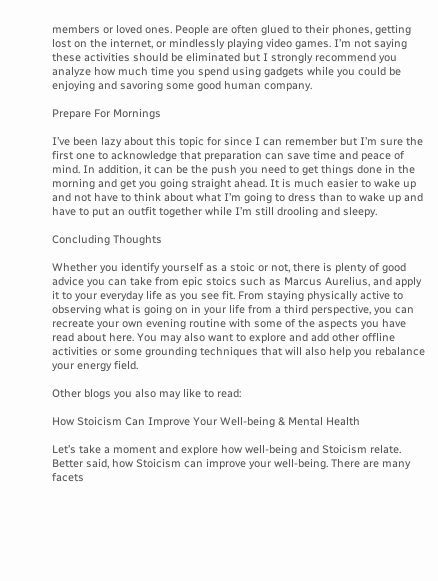members or loved ones. People are often glued to their phones, getting lost on the internet, or mindlessly playing video games. I’m not saying these activities should be eliminated but I strongly recommend you analyze how much time you spend using gadgets while you could be enjoying and savoring some good human company.

Prepare For Mornings

I’ve been lazy about this topic for since I can remember but I’m sure the first one to acknowledge that preparation can save time and peace of mind. In addition, it can be the push you need to get things done in the morning and get you going straight ahead. It is much easier to wake up and not have to think about what I’m going to dress than to wake up and have to put an outfit together while I’m still drooling and sleepy.

Concluding Thoughts

Whether you identify yourself as a stoic or not, there is plenty of good advice you can take from epic stoics such as Marcus Aurelius, and apply it to your everyday life as you see fit. From staying physically active to observing what is going on in your life from a third perspective, you can recreate your own evening routine with some of the aspects you have read about here. You may also want to explore and add other offline activities or some grounding techniques that will also help you rebalance your energy field.

Other blogs you also may like to read:

How Stoicism Can Improve Your Well-being & Mental Health

Let’s take a moment and explore how well-being and Stoicism relate. Better said, how Stoicism can improve your well-being. There are many facets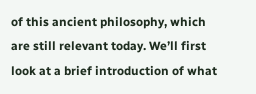of this ancient philosophy, which are still relevant today. We’ll first look at a brief introduction of what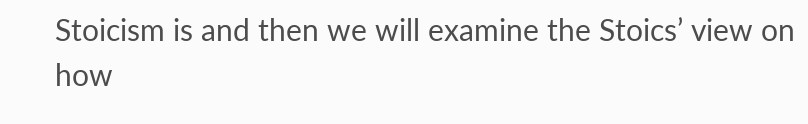Stoicism is and then we will examine the Stoics’ view on how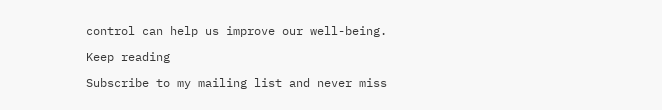control can help us improve our well-being.

Keep reading

Subscribe to my mailing list and never miss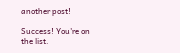another post!

Success! You're on the list.